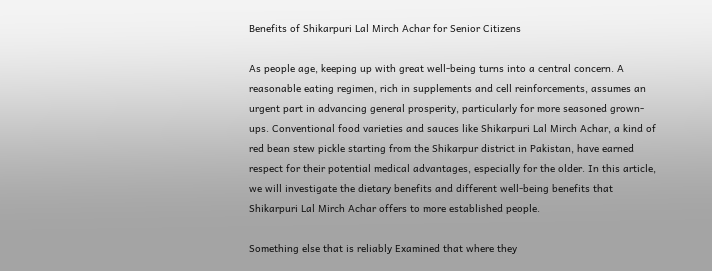Benefits of Shikarpuri Lal Mirch Achar for Senior Citizens

As people age, keeping up with great well-being turns into a central concern. A reasonable eating regimen, rich in supplements and cell reinforcements, assumes an urgent part in advancing general prosperity, particularly for more seasoned grown-ups. Conventional food varieties and sauces like Shikarpuri Lal Mirch Achar, a kind of red bean stew pickle starting from the Shikarpur district in Pakistan, have earned respect for their potential medical advantages, especially for the older. In this article, we will investigate the dietary benefits and different well-being benefits that Shikarpuri Lal Mirch Achar offers to more established people.

Something else that is reliably Examined that where they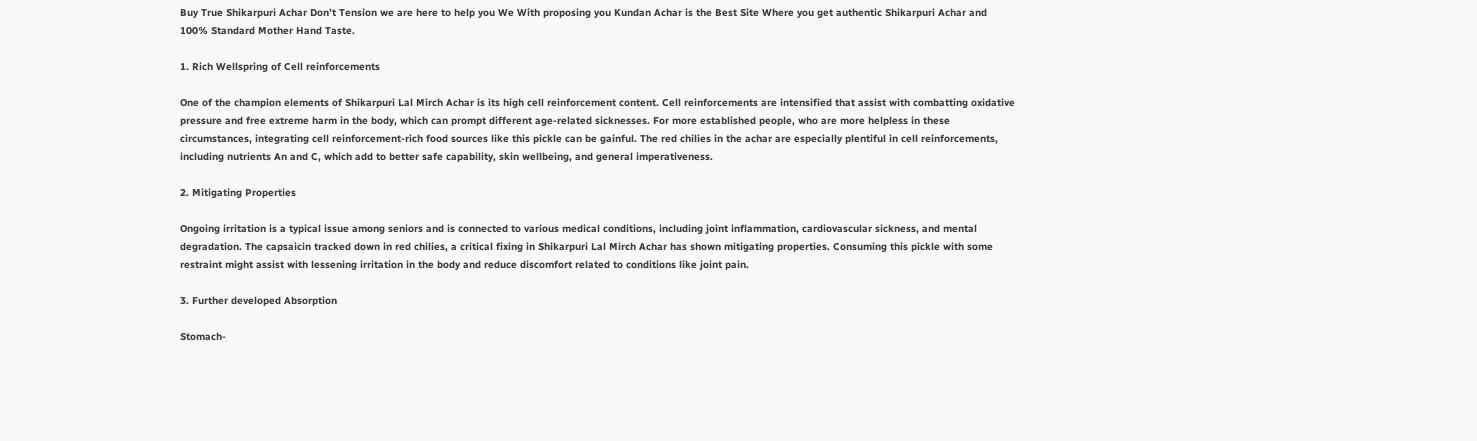Buy True Shikarpuri Achar Don’t Tension we are here to help you We With proposing you Kundan Achar is the Best Site Where you get authentic Shikarpuri Achar and 100% Standard Mother Hand Taste.

1. Rich Wellspring of Cell reinforcements

One of the champion elements of Shikarpuri Lal Mirch Achar is its high cell reinforcement content. Cell reinforcements are intensified that assist with combatting oxidative pressure and free extreme harm in the body, which can prompt different age-related sicknesses. For more established people, who are more helpless in these circumstances, integrating cell reinforcement-rich food sources like this pickle can be gainful. The red chilies in the achar are especially plentiful in cell reinforcements, including nutrients An and C, which add to better safe capability, skin wellbeing, and general imperativeness.

2. Mitigating Properties

Ongoing irritation is a typical issue among seniors and is connected to various medical conditions, including joint inflammation, cardiovascular sickness, and mental degradation. The capsaicin tracked down in red chilies, a critical fixing in Shikarpuri Lal Mirch Achar has shown mitigating properties. Consuming this pickle with some restraint might assist with lessening irritation in the body and reduce discomfort related to conditions like joint pain.

3. Further developed Absorption

Stomach-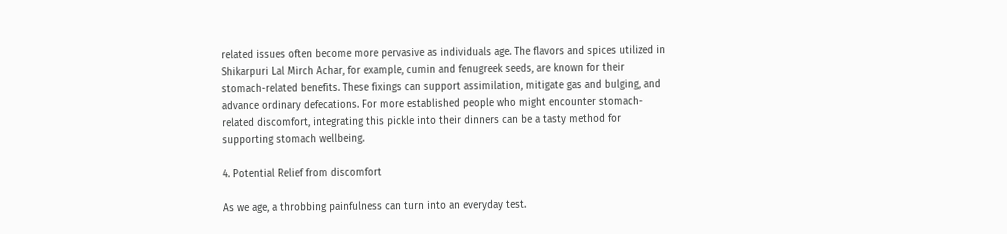related issues often become more pervasive as individuals age. The flavors and spices utilized in Shikarpuri Lal Mirch Achar, for example, cumin and fenugreek seeds, are known for their stomach-related benefits. These fixings can support assimilation, mitigate gas and bulging, and advance ordinary defecations. For more established people who might encounter stomach-related discomfort, integrating this pickle into their dinners can be a tasty method for supporting stomach wellbeing.

4. Potential Relief from discomfort

As we age, a throbbing painfulness can turn into an everyday test.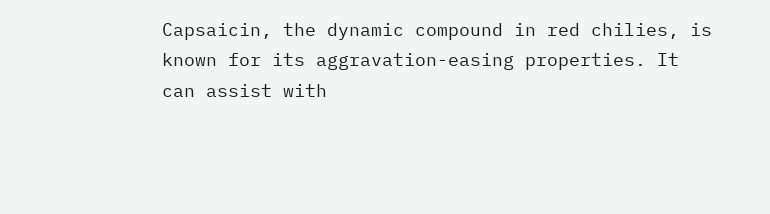Capsaicin, the dynamic compound in red chilies, is known for its aggravation-easing properties. It can assist with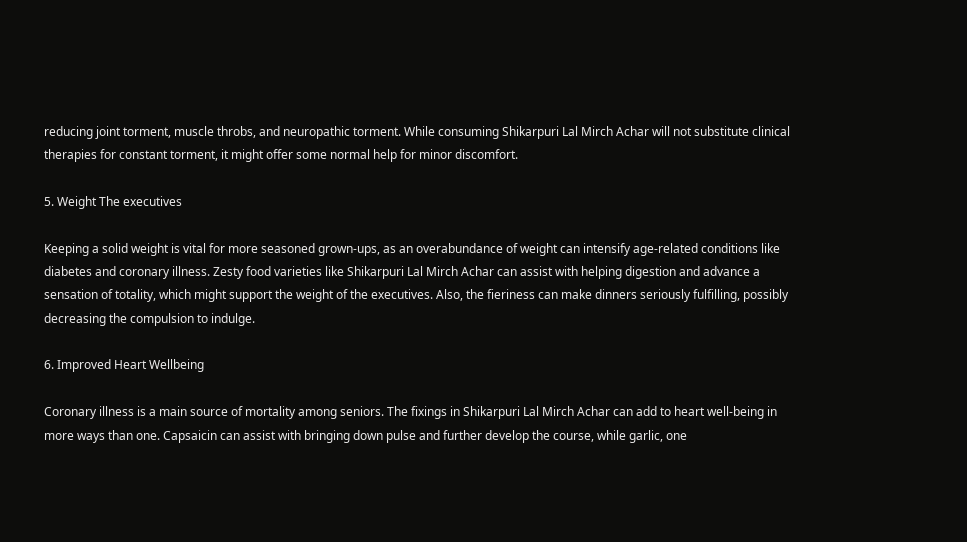reducing joint torment, muscle throbs, and neuropathic torment. While consuming Shikarpuri Lal Mirch Achar will not substitute clinical therapies for constant torment, it might offer some normal help for minor discomfort.

5. Weight The executives

Keeping a solid weight is vital for more seasoned grown-ups, as an overabundance of weight can intensify age-related conditions like diabetes and coronary illness. Zesty food varieties like Shikarpuri Lal Mirch Achar can assist with helping digestion and advance a sensation of totality, which might support the weight of the executives. Also, the fieriness can make dinners seriously fulfilling, possibly decreasing the compulsion to indulge.

6. Improved Heart Wellbeing

Coronary illness is a main source of mortality among seniors. The fixings in Shikarpuri Lal Mirch Achar can add to heart well-being in more ways than one. Capsaicin can assist with bringing down pulse and further develop the course, while garlic, one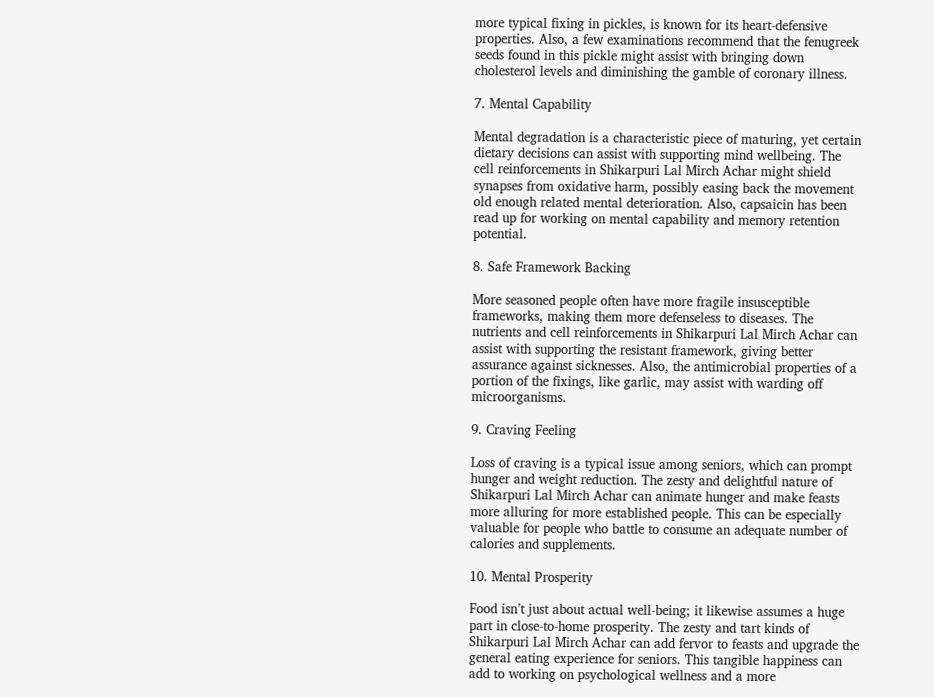more typical fixing in pickles, is known for its heart-defensive properties. Also, a few examinations recommend that the fenugreek seeds found in this pickle might assist with bringing down cholesterol levels and diminishing the gamble of coronary illness.

7. Mental Capability

Mental degradation is a characteristic piece of maturing, yet certain dietary decisions can assist with supporting mind wellbeing. The cell reinforcements in Shikarpuri Lal Mirch Achar might shield synapses from oxidative harm, possibly easing back the movement old enough related mental deterioration. Also, capsaicin has been read up for working on mental capability and memory retention potential.

8. Safe Framework Backing

More seasoned people often have more fragile insusceptible frameworks, making them more defenseless to diseases. The nutrients and cell reinforcements in Shikarpuri Lal Mirch Achar can assist with supporting the resistant framework, giving better assurance against sicknesses. Also, the antimicrobial properties of a portion of the fixings, like garlic, may assist with warding off microorganisms.

9. Craving Feeling

Loss of craving is a typical issue among seniors, which can prompt hunger and weight reduction. The zesty and delightful nature of Shikarpuri Lal Mirch Achar can animate hunger and make feasts more alluring for more established people. This can be especially valuable for people who battle to consume an adequate number of calories and supplements.

10. Mental Prosperity

Food isn’t just about actual well-being; it likewise assumes a huge part in close-to-home prosperity. The zesty and tart kinds of Shikarpuri Lal Mirch Achar can add fervor to feasts and upgrade the general eating experience for seniors. This tangible happiness can add to working on psychological wellness and a more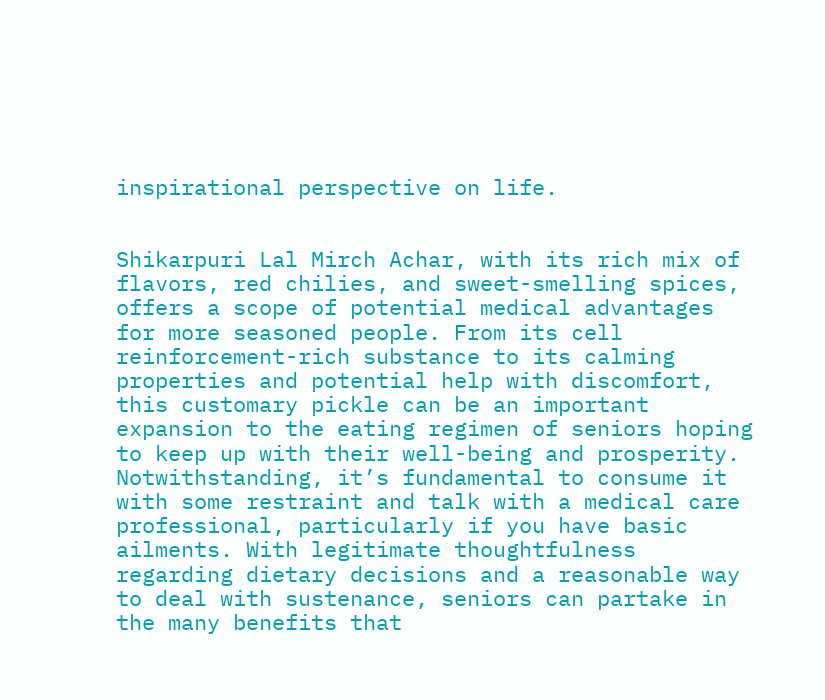inspirational perspective on life.


Shikarpuri Lal Mirch Achar, with its rich mix of flavors, red chilies, and sweet-smelling spices, offers a scope of potential medical advantages for more seasoned people. From its cell reinforcement-rich substance to its calming properties and potential help with discomfort, this customary pickle can be an important expansion to the eating regimen of seniors hoping to keep up with their well-being and prosperity. Notwithstanding, it’s fundamental to consume it with some restraint and talk with a medical care professional, particularly if you have basic ailments. With legitimate thoughtfulness regarding dietary decisions and a reasonable way to deal with sustenance, seniors can partake in the many benefits that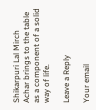Shikarpuri Lal Mirch Achar brings to the table as a component of a solid way of life.

Leave a Reply

Your email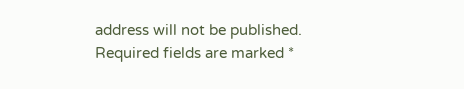address will not be published. Required fields are marked *